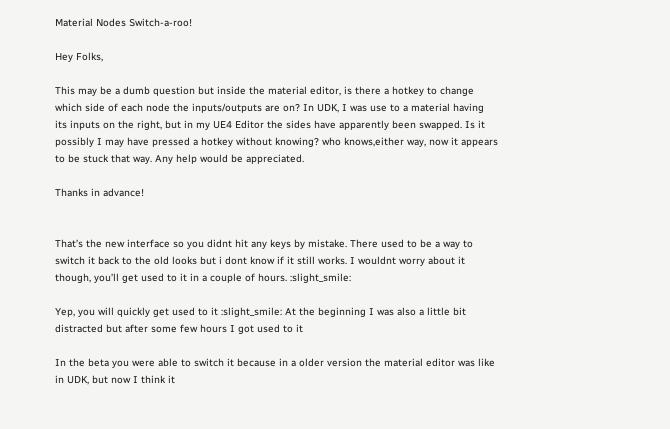Material Nodes Switch-a-roo!

Hey Folks,

This may be a dumb question but inside the material editor, is there a hotkey to change which side of each node the inputs/outputs are on? In UDK, I was use to a material having its inputs on the right, but in my UE4 Editor the sides have apparently been swapped. Is it possibly I may have pressed a hotkey without knowing? who knows,either way, now it appears to be stuck that way. Any help would be appreciated.

Thanks in advance!


That’s the new interface so you didnt hit any keys by mistake. There used to be a way to switch it back to the old looks but i dont know if it still works. I wouldnt worry about it though, you’ll get used to it in a couple of hours. :slight_smile:

Yep, you will quickly get used to it :slight_smile: At the beginning I was also a little bit distracted but after some few hours I got used to it

In the beta you were able to switch it because in a older version the material editor was like in UDK, but now I think it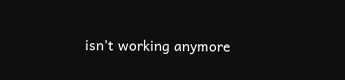isn’t working anymore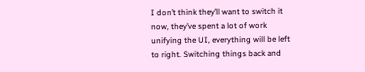I don’t think they’ll want to switch it now, they’ve spent a lot of work unifying the UI, everything will be left to right. Switching things back and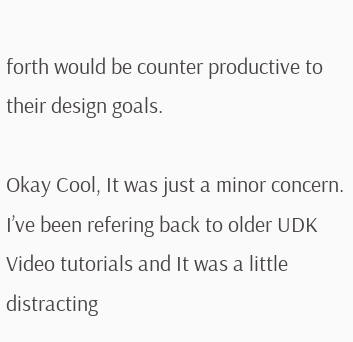forth would be counter productive to their design goals.

Okay Cool, It was just a minor concern. I’ve been refering back to older UDK Video tutorials and It was a little distracting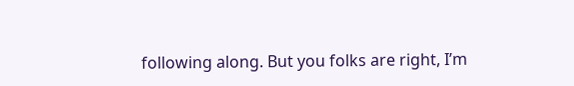following along. But you folks are right, I’m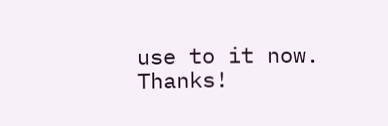use to it now. Thanks!